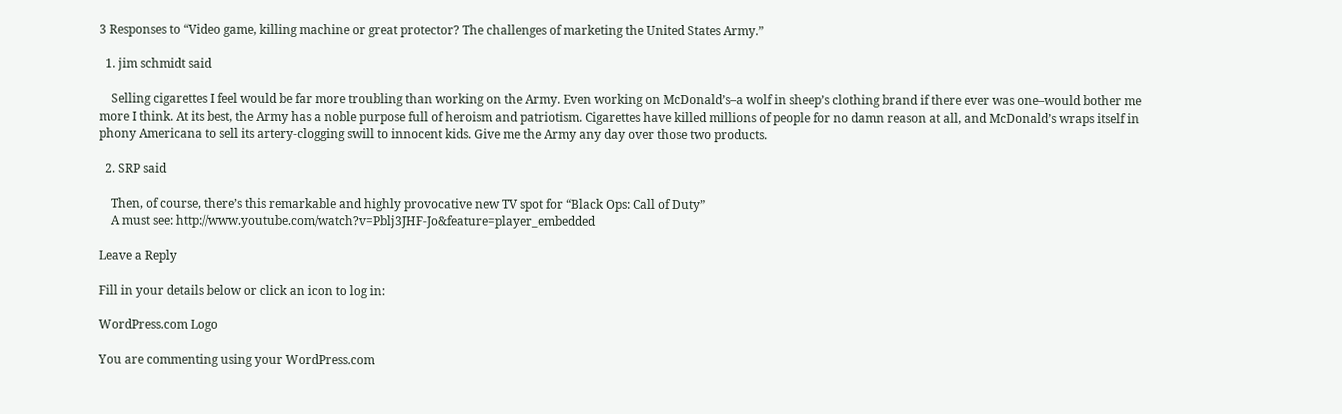3 Responses to “Video game, killing machine or great protector? The challenges of marketing the United States Army.”

  1. jim schmidt said

    Selling cigarettes I feel would be far more troubling than working on the Army. Even working on McDonald’s–a wolf in sheep’s clothing brand if there ever was one–would bother me more I think. At its best, the Army has a noble purpose full of heroism and patriotism. Cigarettes have killed millions of people for no damn reason at all, and McDonald’s wraps itself in phony Americana to sell its artery-clogging swill to innocent kids. Give me the Army any day over those two products.

  2. SRP said

    Then, of course, there’s this remarkable and highly provocative new TV spot for “Black Ops: Call of Duty”
    A must see: http://www.youtube.com/watch?v=Pblj3JHF-Jo&feature=player_embedded

Leave a Reply

Fill in your details below or click an icon to log in:

WordPress.com Logo

You are commenting using your WordPress.com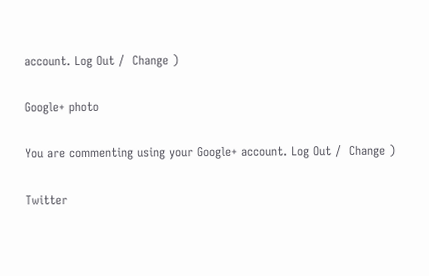account. Log Out /  Change )

Google+ photo

You are commenting using your Google+ account. Log Out /  Change )

Twitter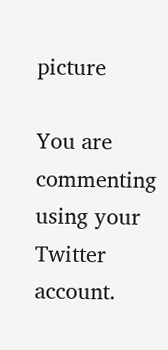picture

You are commenting using your Twitter account.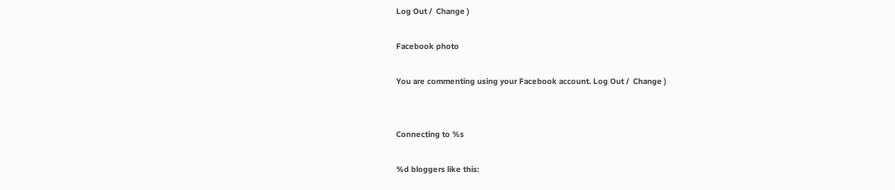Log Out /  Change )

Facebook photo

You are commenting using your Facebook account. Log Out /  Change )


Connecting to %s

%d bloggers like this: